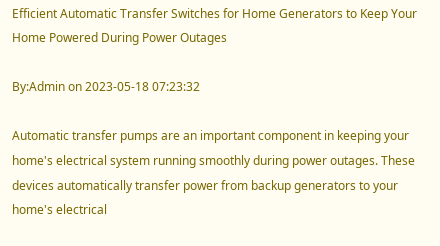Efficient Automatic Transfer Switches for Home Generators to Keep Your Home Powered During Power Outages

By:Admin on 2023-05-18 07:23:32

Automatic transfer pumps are an important component in keeping your home's electrical system running smoothly during power outages. These devices automatically transfer power from backup generators to your home's electrical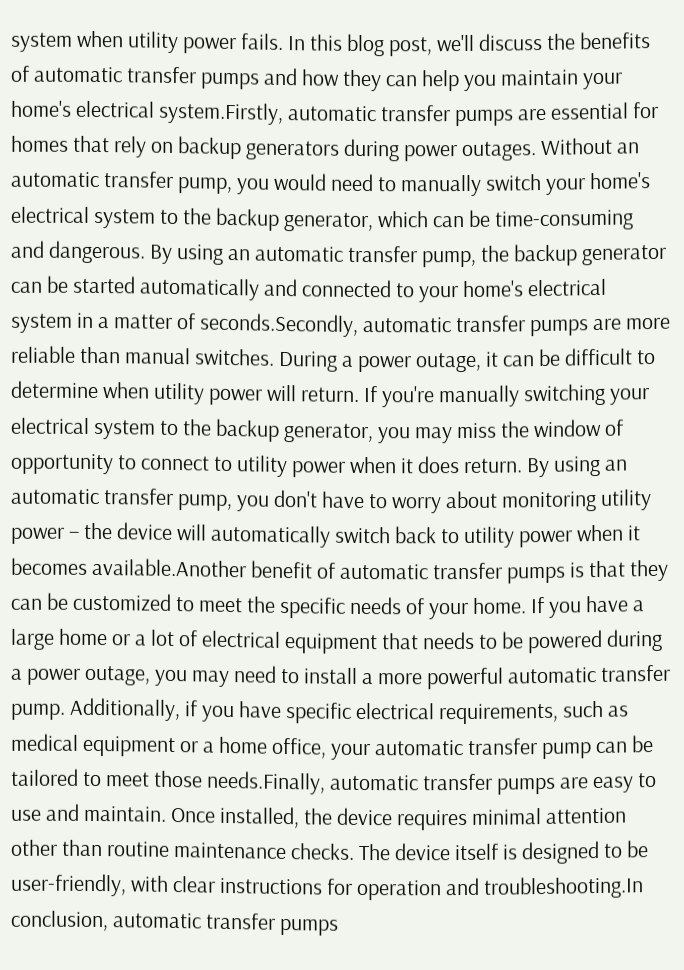system when utility power fails. In this blog post, we'll discuss the benefits of automatic transfer pumps and how they can help you maintain your home's electrical system.Firstly, automatic transfer pumps are essential for homes that rely on backup generators during power outages. Without an automatic transfer pump, you would need to manually switch your home's electrical system to the backup generator, which can be time-consuming and dangerous. By using an automatic transfer pump, the backup generator can be started automatically and connected to your home's electrical system in a matter of seconds.Secondly, automatic transfer pumps are more reliable than manual switches. During a power outage, it can be difficult to determine when utility power will return. If you're manually switching your electrical system to the backup generator, you may miss the window of opportunity to connect to utility power when it does return. By using an automatic transfer pump, you don't have to worry about monitoring utility power – the device will automatically switch back to utility power when it becomes available.Another benefit of automatic transfer pumps is that they can be customized to meet the specific needs of your home. If you have a large home or a lot of electrical equipment that needs to be powered during a power outage, you may need to install a more powerful automatic transfer pump. Additionally, if you have specific electrical requirements, such as medical equipment or a home office, your automatic transfer pump can be tailored to meet those needs.Finally, automatic transfer pumps are easy to use and maintain. Once installed, the device requires minimal attention other than routine maintenance checks. The device itself is designed to be user-friendly, with clear instructions for operation and troubleshooting.In conclusion, automatic transfer pumps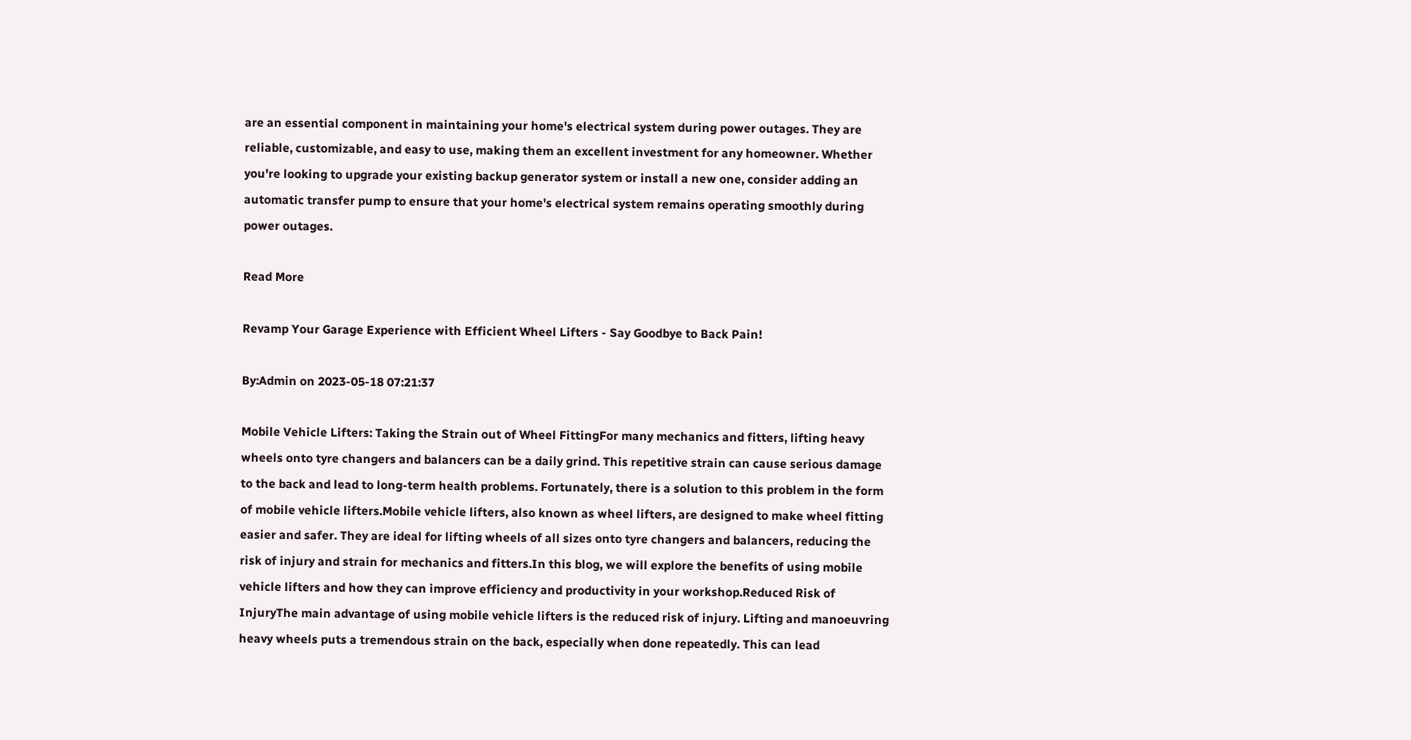are an essential component in maintaining your home's electrical system during power outages. They are reliable, customizable, and easy to use, making them an excellent investment for any homeowner. Whether you're looking to upgrade your existing backup generator system or install a new one, consider adding an automatic transfer pump to ensure that your home's electrical system remains operating smoothly during power outages.

Read More

Revamp Your Garage Experience with Efficient Wheel Lifters - Say Goodbye to Back Pain!

By:Admin on 2023-05-18 07:21:37

Mobile Vehicle Lifters: Taking the Strain out of Wheel FittingFor many mechanics and fitters, lifting heavy wheels onto tyre changers and balancers can be a daily grind. This repetitive strain can cause serious damage to the back and lead to long-term health problems. Fortunately, there is a solution to this problem in the form of mobile vehicle lifters.Mobile vehicle lifters, also known as wheel lifters, are designed to make wheel fitting easier and safer. They are ideal for lifting wheels of all sizes onto tyre changers and balancers, reducing the risk of injury and strain for mechanics and fitters.In this blog, we will explore the benefits of using mobile vehicle lifters and how they can improve efficiency and productivity in your workshop.Reduced Risk of InjuryThe main advantage of using mobile vehicle lifters is the reduced risk of injury. Lifting and manoeuvring heavy wheels puts a tremendous strain on the back, especially when done repeatedly. This can lead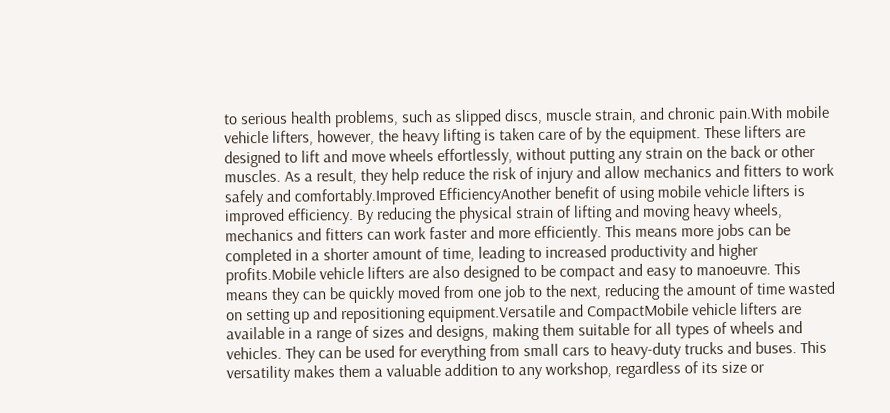to serious health problems, such as slipped discs, muscle strain, and chronic pain.With mobile vehicle lifters, however, the heavy lifting is taken care of by the equipment. These lifters are designed to lift and move wheels effortlessly, without putting any strain on the back or other muscles. As a result, they help reduce the risk of injury and allow mechanics and fitters to work safely and comfortably.Improved EfficiencyAnother benefit of using mobile vehicle lifters is improved efficiency. By reducing the physical strain of lifting and moving heavy wheels, mechanics and fitters can work faster and more efficiently. This means more jobs can be completed in a shorter amount of time, leading to increased productivity and higher profits.Mobile vehicle lifters are also designed to be compact and easy to manoeuvre. This means they can be quickly moved from one job to the next, reducing the amount of time wasted on setting up and repositioning equipment.Versatile and CompactMobile vehicle lifters are available in a range of sizes and designs, making them suitable for all types of wheels and vehicles. They can be used for everything from small cars to heavy-duty trucks and buses. This versatility makes them a valuable addition to any workshop, regardless of its size or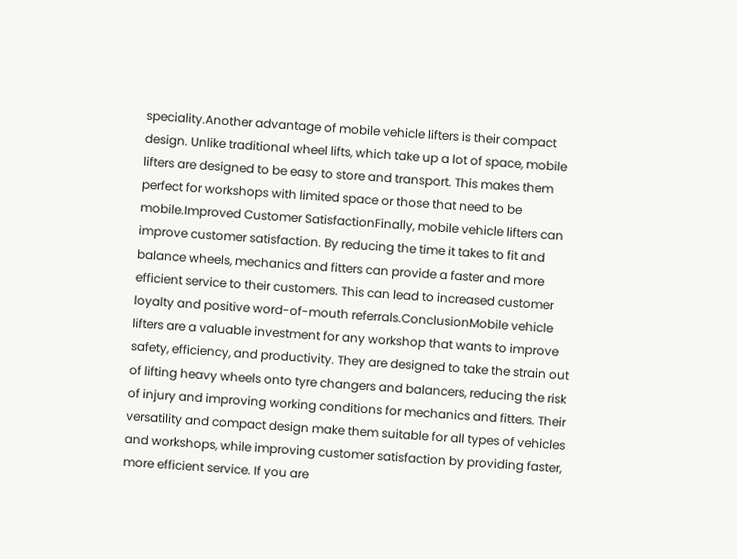speciality.Another advantage of mobile vehicle lifters is their compact design. Unlike traditional wheel lifts, which take up a lot of space, mobile lifters are designed to be easy to store and transport. This makes them perfect for workshops with limited space or those that need to be mobile.Improved Customer SatisfactionFinally, mobile vehicle lifters can improve customer satisfaction. By reducing the time it takes to fit and balance wheels, mechanics and fitters can provide a faster and more efficient service to their customers. This can lead to increased customer loyalty and positive word-of-mouth referrals.ConclusionMobile vehicle lifters are a valuable investment for any workshop that wants to improve safety, efficiency, and productivity. They are designed to take the strain out of lifting heavy wheels onto tyre changers and balancers, reducing the risk of injury and improving working conditions for mechanics and fitters. Their versatility and compact design make them suitable for all types of vehicles and workshops, while improving customer satisfaction by providing faster, more efficient service. If you are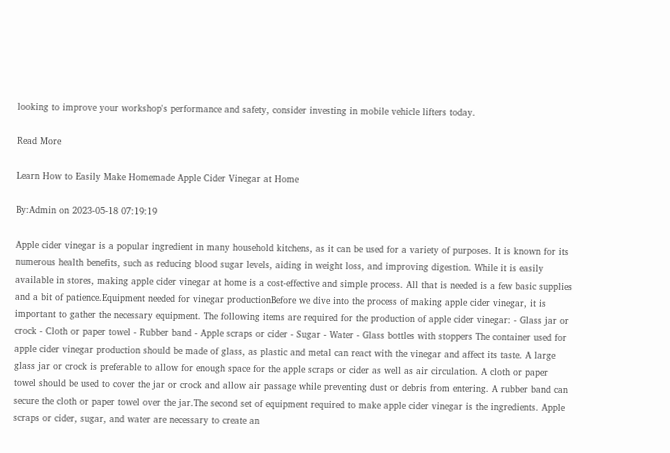looking to improve your workshop's performance and safety, consider investing in mobile vehicle lifters today.

Read More

Learn How to Easily Make Homemade Apple Cider Vinegar at Home

By:Admin on 2023-05-18 07:19:19

Apple cider vinegar is a popular ingredient in many household kitchens, as it can be used for a variety of purposes. It is known for its numerous health benefits, such as reducing blood sugar levels, aiding in weight loss, and improving digestion. While it is easily available in stores, making apple cider vinegar at home is a cost-effective and simple process. All that is needed is a few basic supplies and a bit of patience.Equipment needed for vinegar productionBefore we dive into the process of making apple cider vinegar, it is important to gather the necessary equipment. The following items are required for the production of apple cider vinegar: - Glass jar or crock - Cloth or paper towel - Rubber band - Apple scraps or cider - Sugar - Water - Glass bottles with stoppers The container used for apple cider vinegar production should be made of glass, as plastic and metal can react with the vinegar and affect its taste. A large glass jar or crock is preferable to allow for enough space for the apple scraps or cider as well as air circulation. A cloth or paper towel should be used to cover the jar or crock and allow air passage while preventing dust or debris from entering. A rubber band can secure the cloth or paper towel over the jar.The second set of equipment required to make apple cider vinegar is the ingredients. Apple scraps or cider, sugar, and water are necessary to create an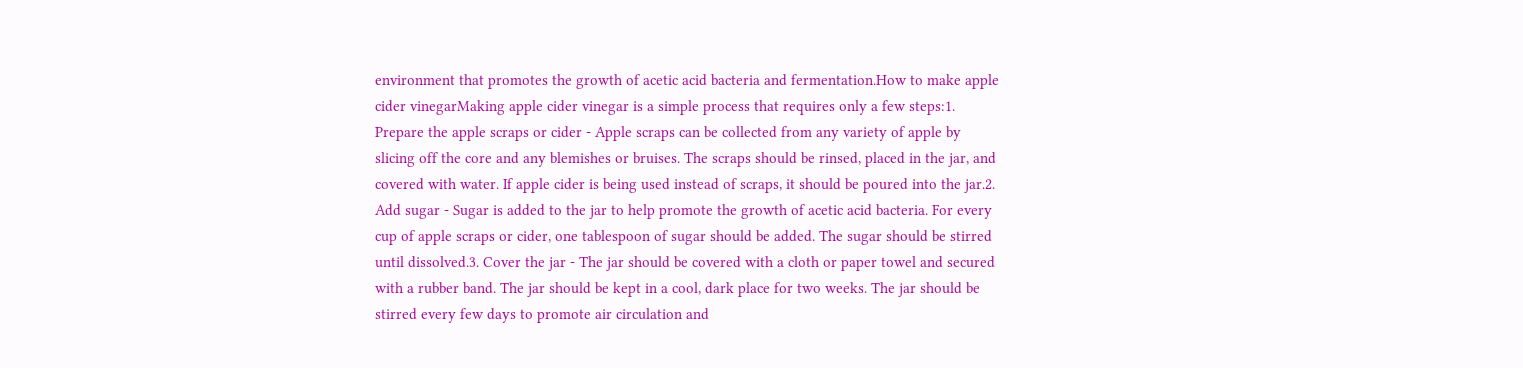environment that promotes the growth of acetic acid bacteria and fermentation.How to make apple cider vinegarMaking apple cider vinegar is a simple process that requires only a few steps:1. Prepare the apple scraps or cider - Apple scraps can be collected from any variety of apple by slicing off the core and any blemishes or bruises. The scraps should be rinsed, placed in the jar, and covered with water. If apple cider is being used instead of scraps, it should be poured into the jar.2. Add sugar - Sugar is added to the jar to help promote the growth of acetic acid bacteria. For every cup of apple scraps or cider, one tablespoon of sugar should be added. The sugar should be stirred until dissolved.3. Cover the jar - The jar should be covered with a cloth or paper towel and secured with a rubber band. The jar should be kept in a cool, dark place for two weeks. The jar should be stirred every few days to promote air circulation and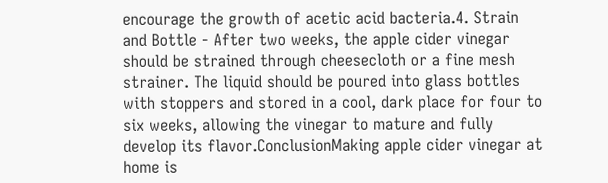encourage the growth of acetic acid bacteria.4. Strain and Bottle - After two weeks, the apple cider vinegar should be strained through cheesecloth or a fine mesh strainer. The liquid should be poured into glass bottles with stoppers and stored in a cool, dark place for four to six weeks, allowing the vinegar to mature and fully develop its flavor.ConclusionMaking apple cider vinegar at home is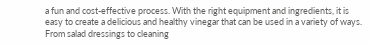a fun and cost-effective process. With the right equipment and ingredients, it is easy to create a delicious and healthy vinegar that can be used in a variety of ways. From salad dressings to cleaning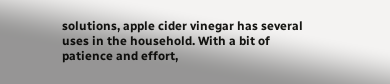solutions, apple cider vinegar has several uses in the household. With a bit of patience and effort,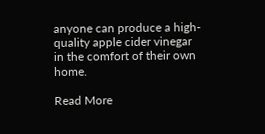anyone can produce a high-quality apple cider vinegar in the comfort of their own home.

Read More